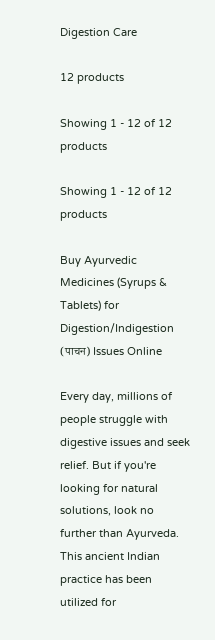Digestion Care

12 products

Showing 1 - 12 of 12 products

Showing 1 - 12 of 12 products

Buy Ayurvedic Medicines (Syrups & Tablets) for Digestion/Indigestion (पाचन) Issues Online

Every day, millions of people struggle with digestive issues and seek relief. But if you're looking for natural solutions, look no further than Ayurveda. This ancient Indian practice has been utilized for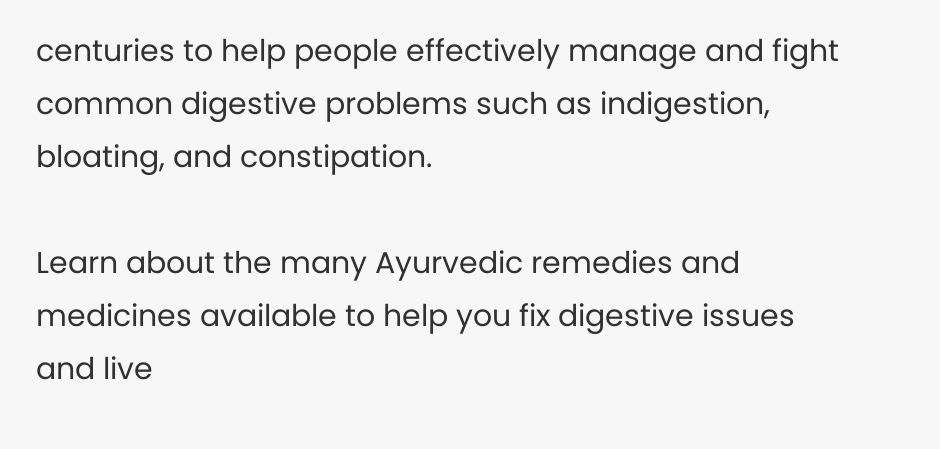centuries to help people effectively manage and fight common digestive problems such as indigestion, bloating, and constipation.

Learn about the many Ayurvedic remedies and medicines available to help you fix digestive issues and live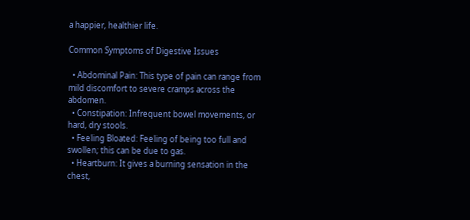a happier, healthier life.

Common Symptoms of Digestive Issues

  • Abdominal Pain: This type of pain can range from mild discomfort to severe cramps across the abdomen.
  • Constipation: Infrequent bowel movements, or hard, dry stools.
  • Feeling Bloated: Feeling of being too full and swollen; this can be due to gas.
  • Heartburn: It gives a burning sensation in the chest,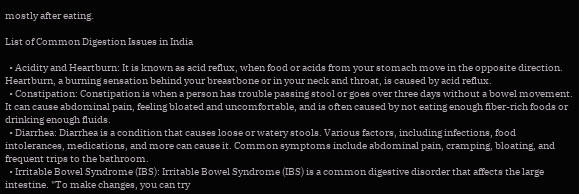mostly after eating.

List of Common Digestion Issues in India

  • Acidity and Heartburn: It is known as acid reflux, when food or acids from your stomach move in the opposite direction. Heartburn, a burning sensation behind your breastbone or in your neck and throat, is caused by acid reflux.
  • Constipation: Constipation is when a person has trouble passing stool or goes over three days without a bowel movement. It can cause abdominal pain, feeling bloated and uncomfortable, and is often caused by not eating enough fiber-rich foods or drinking enough fluids.
  • Diarrhea: Diarrhea is a condition that causes loose or watery stools. Various factors, including infections, food intolerances, medications, and more can cause it. Common symptoms include abdominal pain, cramping, bloating, and frequent trips to the bathroom.
  • Irritable Bowel Syndrome (IBS): Irritable Bowel Syndrome (IBS) is a common digestive disorder that affects the large intestine. "To make changes, you can try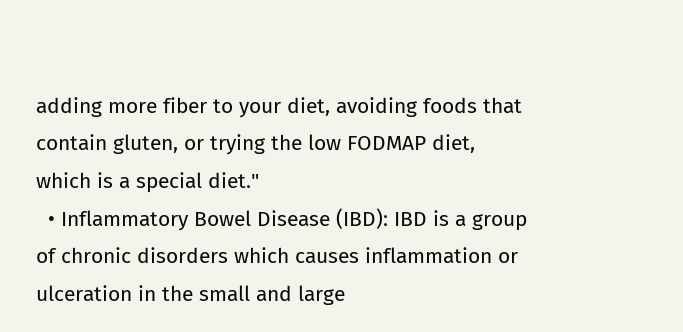adding more fiber to your diet, avoiding foods that contain gluten, or trying the low FODMAP diet, which is a special diet."
  • Inflammatory Bowel Disease (IBD): IBD is a group of chronic disorders which causes inflammation or ulceration in the small and large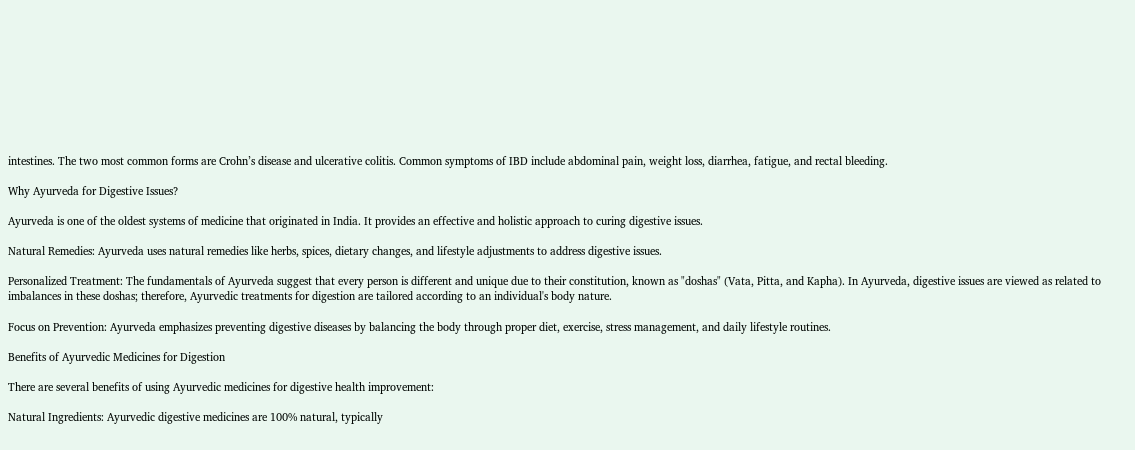intestines. The two most common forms are Crohn’s disease and ulcerative colitis. Common symptoms of IBD include abdominal pain, weight loss, diarrhea, fatigue, and rectal bleeding.

Why Ayurveda for Digestive Issues?

Ayurveda is one of the oldest systems of medicine that originated in India. It provides an effective and holistic approach to curing digestive issues.

Natural Remedies: Ayurveda uses natural remedies like herbs, spices, dietary changes, and lifestyle adjustments to address digestive issues.

Personalized Treatment: The fundamentals of Ayurveda suggest that every person is different and unique due to their constitution, known as "doshas" (Vata, Pitta, and Kapha). In Ayurveda, digestive issues are viewed as related to imbalances in these doshas; therefore, Ayurvedic treatments for digestion are tailored according to an individual's body nature.

Focus on Prevention: Ayurveda emphasizes preventing digestive diseases by balancing the body through proper diet, exercise, stress management, and daily lifestyle routines.

Benefits of Ayurvedic Medicines for Digestion

There are several benefits of using Ayurvedic medicines for digestive health improvement:

Natural Ingredients: Ayurvedic digestive medicines are 100% natural, typically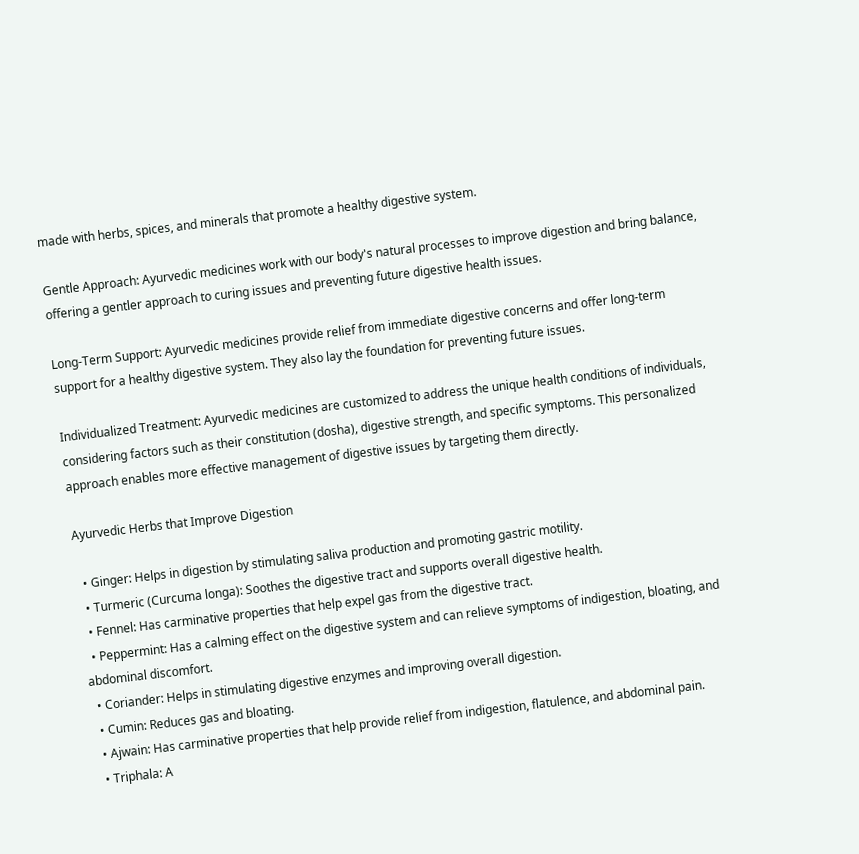made with herbs, spices, and minerals that promote a healthy digestive system.

Gentle Approach: Ayurvedic medicines work with our body's natural processes to improve digestion and bring balance, offering a gentler approach to curing issues and preventing future digestive health issues.

Long-Term Support: Ayurvedic medicines provide relief from immediate digestive concerns and offer long-term support for a healthy digestive system. They also lay the foundation for preventing future issues.

Individualized Treatment: Ayurvedic medicines are customized to address the unique health conditions of individuals, considering factors such as their constitution (dosha), digestive strength, and specific symptoms. This personalized approach enables more effective management of digestive issues by targeting them directly.

Ayurvedic Herbs that Improve Digestion

  • Ginger: Helps in digestion by stimulating saliva production and promoting gastric motility.
  • Turmeric (Curcuma longa): Soothes the digestive tract and supports overall digestive health.
  • Fennel: Has carminative properties that help expel gas from the digestive tract.
  • Peppermint: Has a calming effect on the digestive system and can relieve symptoms of indigestion, bloating, and abdominal discomfort.
  • Coriander: Helps in stimulating digestive enzymes and improving overall digestion.
  • Cumin: Reduces gas and bloating.
  • Ajwain: Has carminative properties that help provide relief from indigestion, flatulence, and abdominal pain.
  • Triphala: A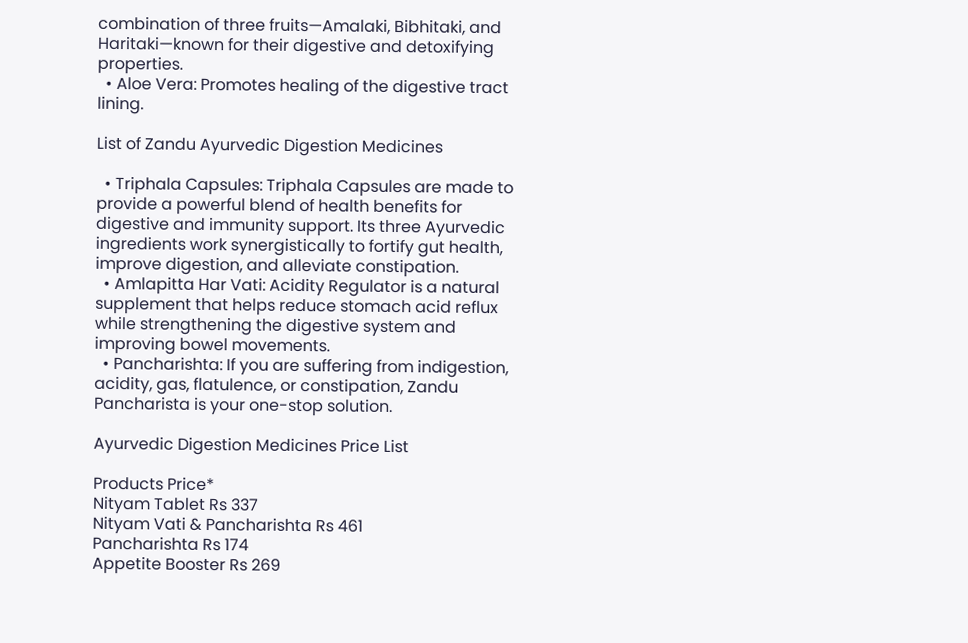combination of three fruits—Amalaki, Bibhitaki, and Haritaki—known for their digestive and detoxifying properties.
  • Aloe Vera: Promotes healing of the digestive tract lining.

List of Zandu Ayurvedic Digestion Medicines

  • Triphala Capsules: Triphala Capsules are made to provide a powerful blend of health benefits for digestive and immunity support. Its three Ayurvedic ingredients work synergistically to fortify gut health, improve digestion, and alleviate constipation.
  • Amlapitta Har Vati: Acidity Regulator is a natural supplement that helps reduce stomach acid reflux while strengthening the digestive system and improving bowel movements.
  • Pancharishta: If you are suffering from indigestion, acidity, gas, flatulence, or constipation, Zandu Pancharista is your one-stop solution.

Ayurvedic Digestion Medicines Price List

Products Price*
Nityam Tablet Rs 337
Nityam Vati & Pancharishta Rs 461
Pancharishta Rs 174
Appetite Booster Rs 269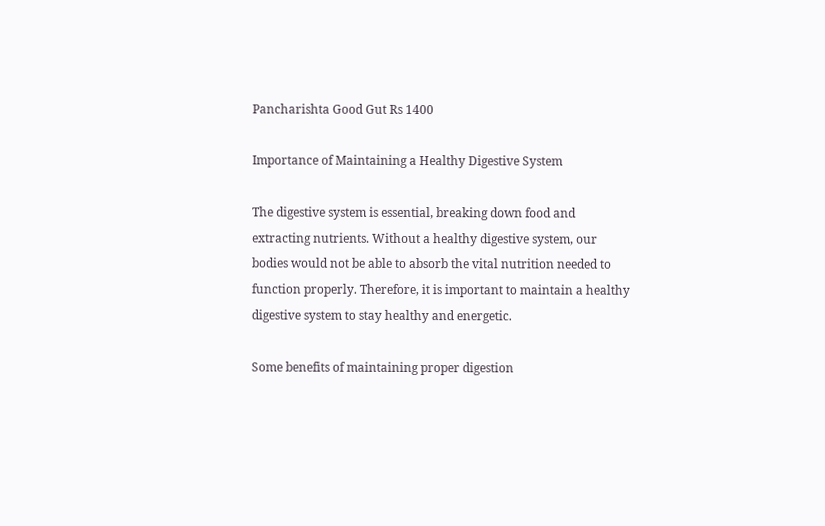Pancharishta Good Gut Rs 1400

Importance of Maintaining a Healthy Digestive System

The digestive system is essential, breaking down food and extracting nutrients. Without a healthy digestive system, our bodies would not be able to absorb the vital nutrition needed to function properly. Therefore, it is important to maintain a healthy digestive system to stay healthy and energetic.

Some benefits of maintaining proper digestion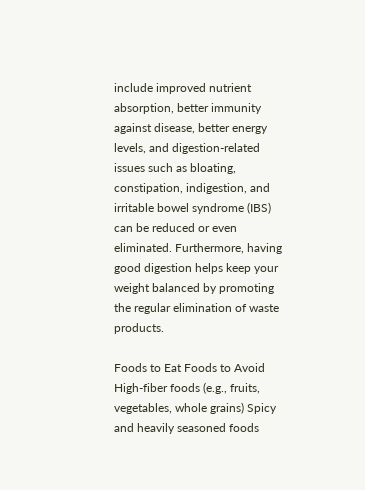include improved nutrient absorption, better immunity against disease, better energy levels, and digestion-related issues such as bloating, constipation, indigestion, and irritable bowel syndrome (IBS) can be reduced or even eliminated. Furthermore, having good digestion helps keep your weight balanced by promoting the regular elimination of waste products.

Foods to Eat Foods to Avoid
High-fiber foods (e.g., fruits, vegetables, whole grains) Spicy and heavily seasoned foods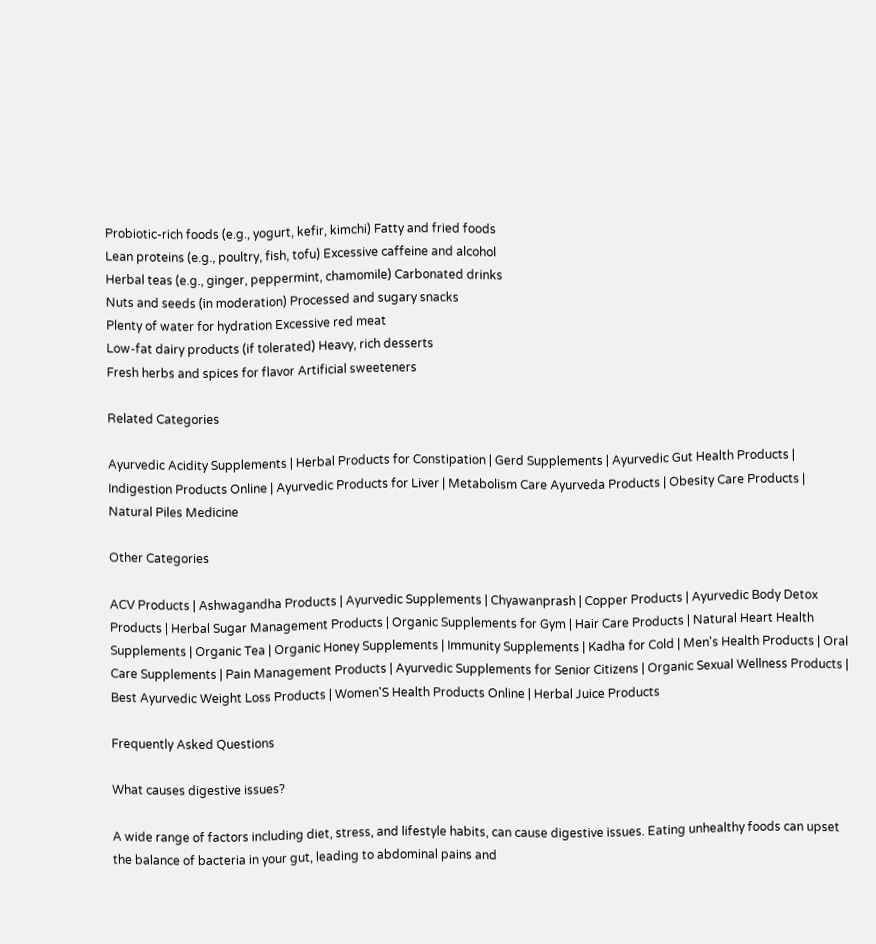Probiotic-rich foods (e.g., yogurt, kefir, kimchi) Fatty and fried foods
Lean proteins (e.g., poultry, fish, tofu) Excessive caffeine and alcohol
Herbal teas (e.g., ginger, peppermint, chamomile) Carbonated drinks
Nuts and seeds (in moderation) Processed and sugary snacks
Plenty of water for hydration Excessive red meat
Low-fat dairy products (if tolerated) Heavy, rich desserts
Fresh herbs and spices for flavor Artificial sweeteners

Related Categories

Ayurvedic Acidity Supplements | Herbal Products for Constipation | Gerd Supplements | Ayurvedic Gut Health Products | Indigestion Products Online | Ayurvedic Products for Liver | Metabolism Care Ayurveda Products | Obesity Care Products | Natural Piles Medicine

Other Categories

ACV Products | Ashwagandha Products | Ayurvedic Supplements | Chyawanprash | Copper Products | Ayurvedic Body Detox Products | Herbal Sugar Management Products | Organic Supplements for Gym | Hair Care Products | Natural Heart Health Supplements | Organic Tea | Organic Honey Supplements | Immunity Supplements | Kadha for Cold | Men's Health Products | Oral Care Supplements | Pain Management Products | Ayurvedic Supplements for Senior Citizens | Organic Sexual Wellness Products | Best Ayurvedic Weight Loss Products | Women'S Health Products Online | Herbal Juice Products

Frequently Asked Questions

What causes digestive issues?

A wide range of factors including diet, stress, and lifestyle habits, can cause digestive issues. Eating unhealthy foods can upset the balance of bacteria in your gut, leading to abdominal pains and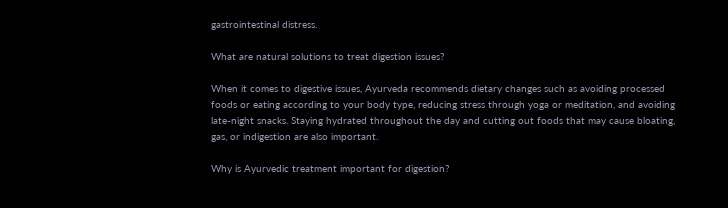gastrointestinal distress.

What are natural solutions to treat digestion issues?

When it comes to digestive issues, Ayurveda recommends dietary changes such as avoiding processed foods or eating according to your body type, reducing stress through yoga or meditation, and avoiding late-night snacks. Staying hydrated throughout the day and cutting out foods that may cause bloating, gas, or indigestion are also important.

Why is Ayurvedic treatment important for digestion?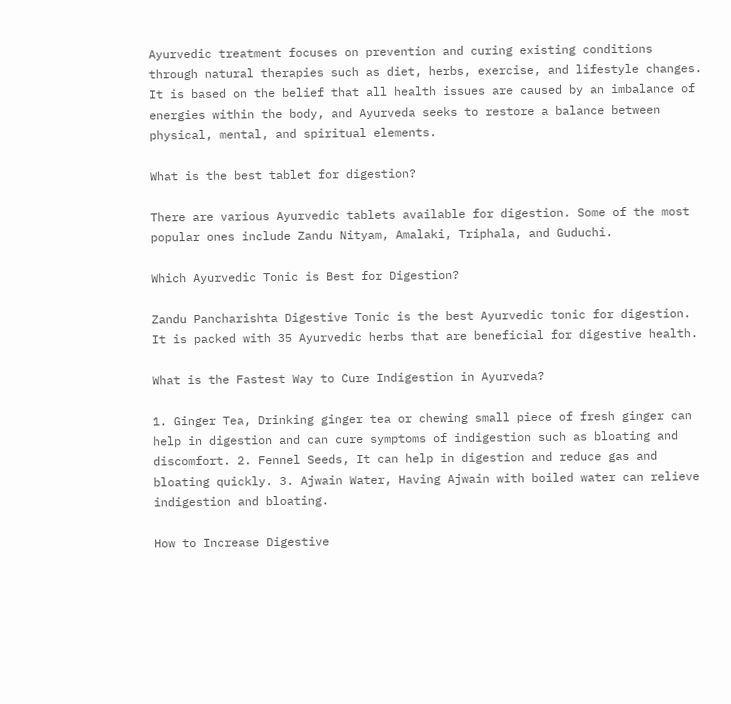Ayurvedic treatment focuses on prevention and curing existing conditions through natural therapies such as diet, herbs, exercise, and lifestyle changes. It is based on the belief that all health issues are caused by an imbalance of energies within the body, and Ayurveda seeks to restore a balance between physical, mental, and spiritual elements.

What is the best tablet for digestion?

There are various Ayurvedic tablets available for digestion. Some of the most popular ones include Zandu Nityam, Amalaki, Triphala, and Guduchi.

Which Ayurvedic Tonic is Best for Digestion?

Zandu Pancharishta Digestive Tonic is the best Ayurvedic tonic for digestion. It is packed with 35 Ayurvedic herbs that are beneficial for digestive health.

What is the Fastest Way to Cure Indigestion in Ayurveda?

1. Ginger Tea, Drinking ginger tea or chewing small piece of fresh ginger can help in digestion and can cure symptoms of indigestion such as bloating and discomfort. 2. Fennel Seeds, It can help in digestion and reduce gas and bloating quickly. 3. Ajwain Water, Having Ajwain with boiled water can relieve indigestion and bloating.

How to Increase Digestive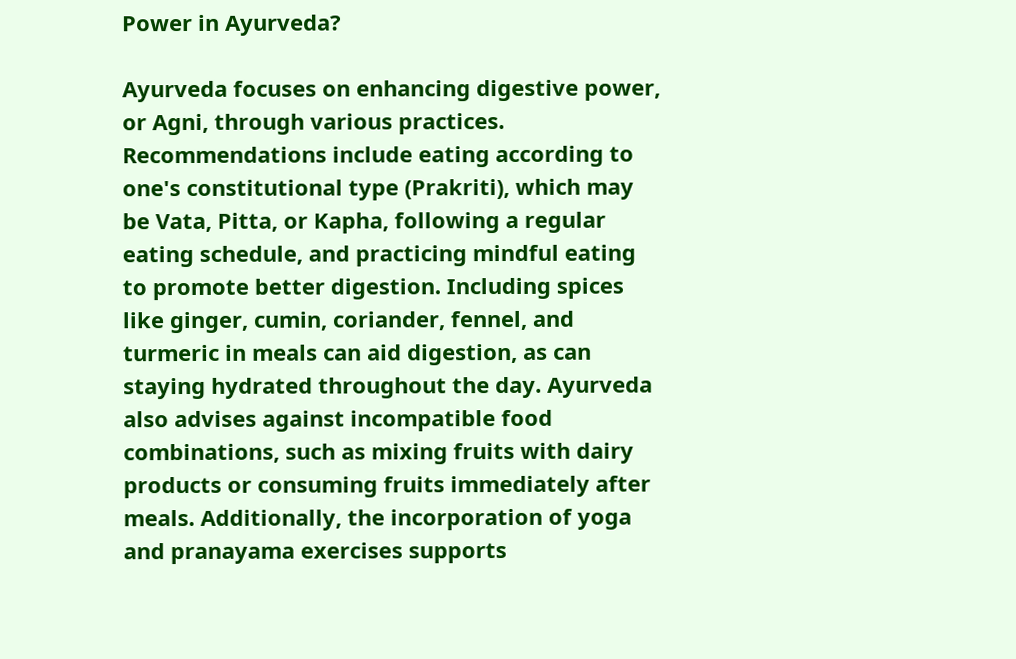Power in Ayurveda?

Ayurveda focuses on enhancing digestive power, or Agni, through various practices. Recommendations include eating according to one's constitutional type (Prakriti), which may be Vata, Pitta, or Kapha, following a regular eating schedule, and practicing mindful eating to promote better digestion. Including spices like ginger, cumin, coriander, fennel, and turmeric in meals can aid digestion, as can staying hydrated throughout the day. Ayurveda also advises against incompatible food combinations, such as mixing fruits with dairy products or consuming fruits immediately after meals. Additionally, the incorporation of yoga and pranayama exercises supports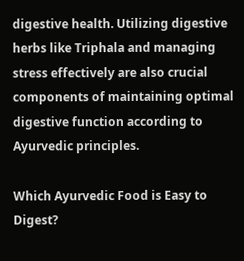digestive health. Utilizing digestive herbs like Triphala and managing stress effectively are also crucial components of maintaining optimal digestive function according to Ayurvedic principles.

Which Ayurvedic Food is Easy to Digest?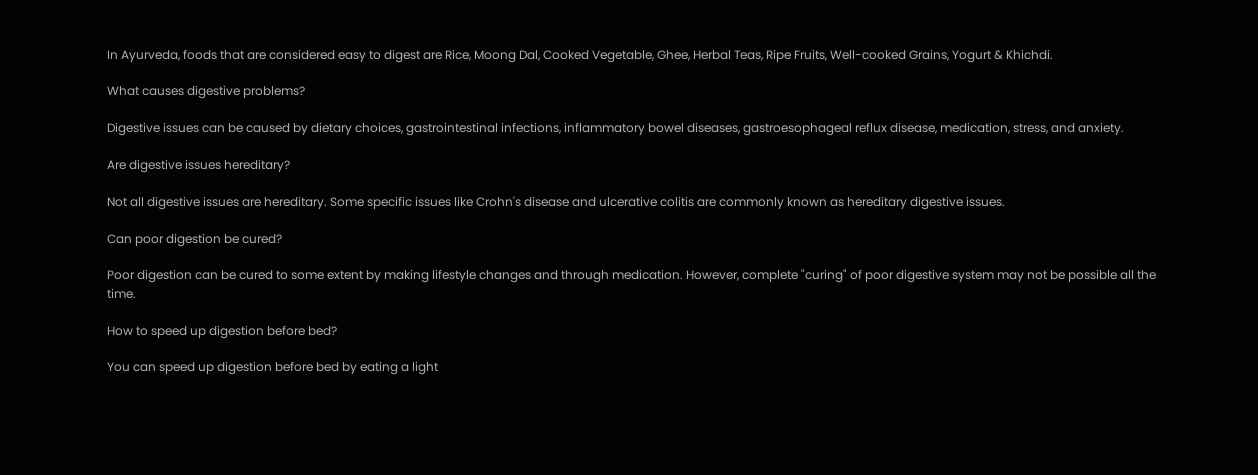In Ayurveda, foods that are considered easy to digest are Rice, Moong Dal, Cooked Vegetable, Ghee, Herbal Teas, Ripe Fruits, Well-cooked Grains, Yogurt & Khichdi.

What causes digestive problems?

Digestive issues can be caused by dietary choices, gastrointestinal infections, inflammatory bowel diseases, gastroesophageal reflux disease, medication, stress, and anxiety.

Are digestive issues hereditary?

Not all digestive issues are hereditary. Some specific issues like Crohn's disease and ulcerative colitis are commonly known as hereditary digestive issues.

Can poor digestion be cured?

Poor digestion can be cured to some extent by making lifestyle changes and through medication. However, complete "curing" of poor digestive system may not be possible all the time.

How to speed up digestion before bed?

You can speed up digestion before bed by eating a light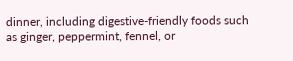dinner, including digestive-friendly foods such as ginger, peppermint, fennel, or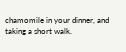chamomile in your dinner, and taking a short walk.